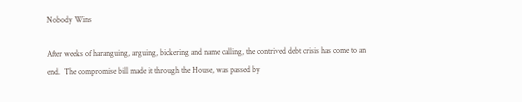Nobody Wins

After weeks of haranguing, arguing, bickering and name calling, the contrived debt crisis has come to an end.  The compromise bill made it through the House, was passed by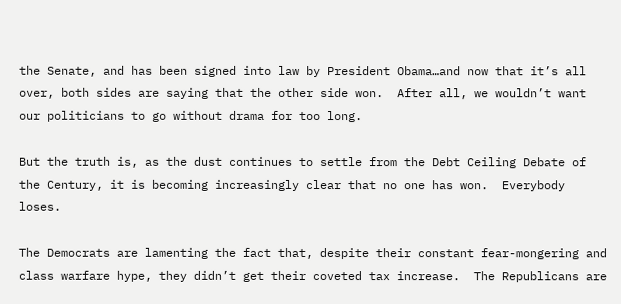the Senate, and has been signed into law by President Obama…and now that it’s all over, both sides are saying that the other side won.  After all, we wouldn’t want our politicians to go without drama for too long.

But the truth is, as the dust continues to settle from the Debt Ceiling Debate of the Century, it is becoming increasingly clear that no one has won.  Everybody loses.

The Democrats are lamenting the fact that, despite their constant fear-mongering and class warfare hype, they didn’t get their coveted tax increase.  The Republicans are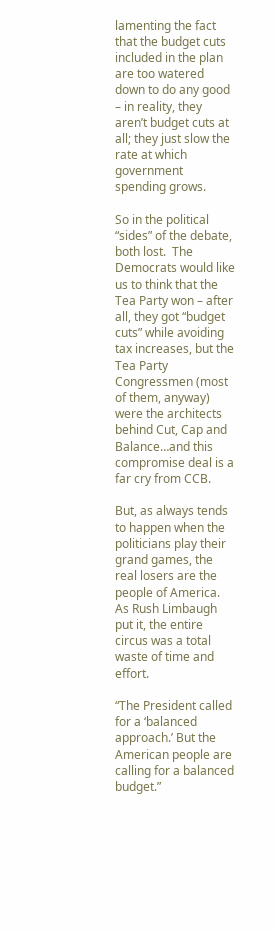lamenting the fact that the budget cuts included in the plan are too watered down to do any good – in reality, they aren’t budget cuts at all; they just slow the rate at which government spending grows.

So in the political “sides” of the debate, both lost.  The Democrats would like us to think that the Tea Party won – after all, they got “budget cuts” while avoiding tax increases, but the Tea Party Congressmen (most of them, anyway) were the architects behind Cut, Cap and Balance…and this compromise deal is a far cry from CCB.

But, as always tends to happen when the politicians play their grand games, the real losers are the people of America.  As Rush Limbaugh put it, the entire circus was a total waste of time and effort.

“The President called for a ‘balanced approach.’ But the American people are calling for a balanced budget.”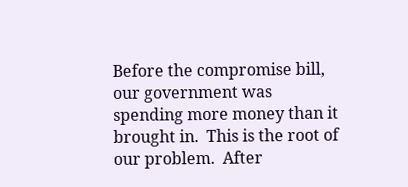Before the compromise bill, our government was spending more money than it brought in.  This is the root of our problem.  After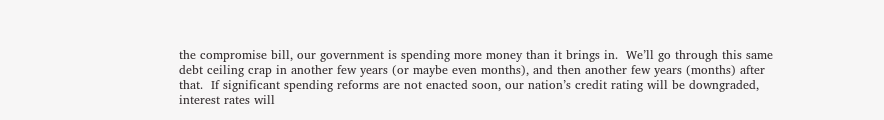the compromise bill, our government is spending more money than it brings in.  We’ll go through this same debt ceiling crap in another few years (or maybe even months), and then another few years (months) after that.  If significant spending reforms are not enacted soon, our nation’s credit rating will be downgraded, interest rates will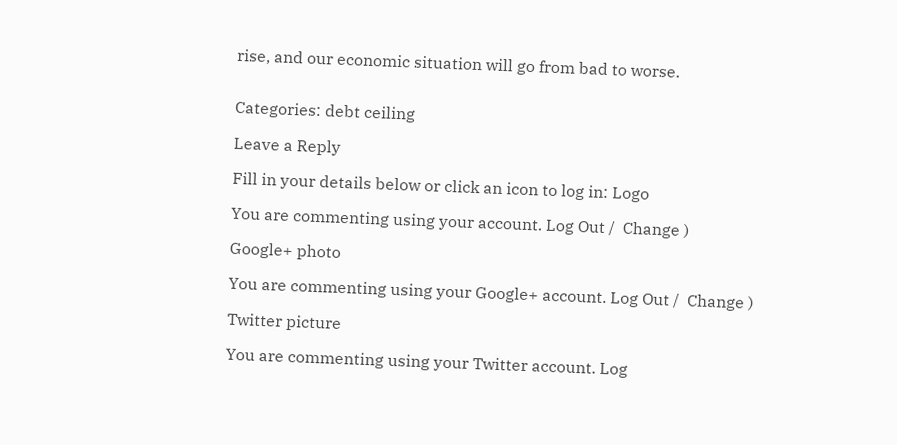rise, and our economic situation will go from bad to worse.


Categories: debt ceiling

Leave a Reply

Fill in your details below or click an icon to log in: Logo

You are commenting using your account. Log Out /  Change )

Google+ photo

You are commenting using your Google+ account. Log Out /  Change )

Twitter picture

You are commenting using your Twitter account. Log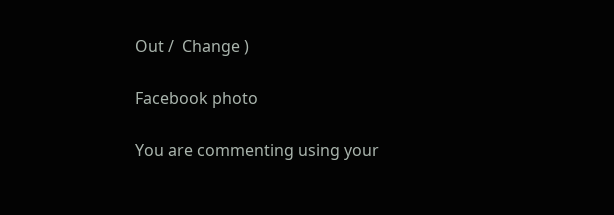Out /  Change )

Facebook photo

You are commenting using your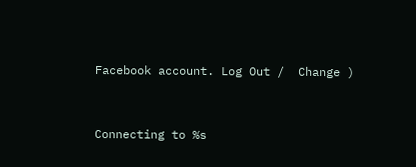Facebook account. Log Out /  Change )


Connecting to %s